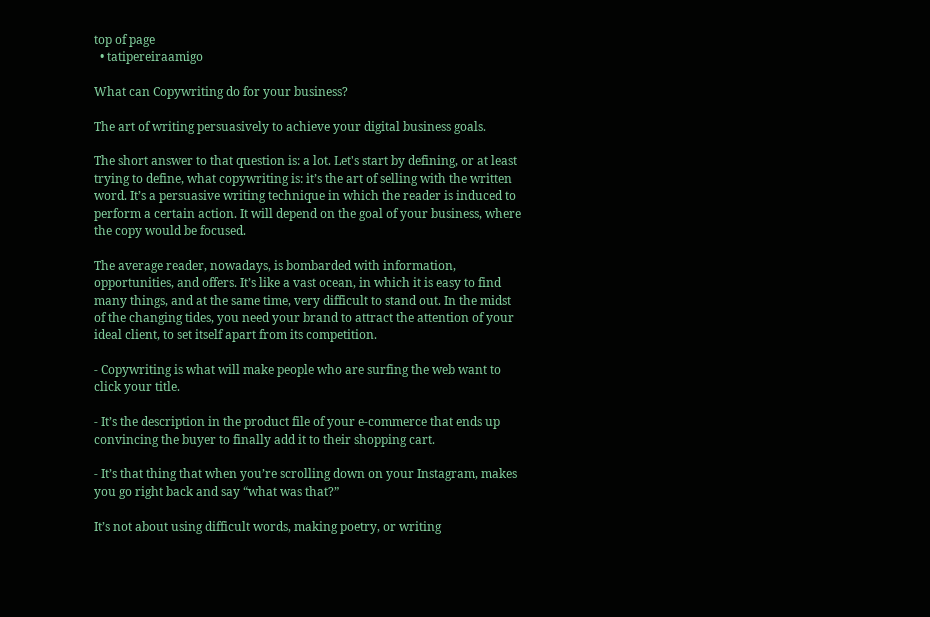top of page
  • tatipereiraamigo

What can Copywriting do for your business?

The art of writing persuasively to achieve your digital business goals.

The short answer to that question is: a lot. Let's start by defining, or at least trying to define, what copywriting is: it’s the art of selling with the written word. It’s a persuasive writing technique in which the reader is induced to perform a certain action. It will depend on the goal of your business, where the copy would be focused.

The average reader, nowadays, is bombarded with information, opportunities, and offers. It’s like a vast ocean, in which it is easy to find many things, and at the same time, very difficult to stand out. In the midst of the changing tides, you need your brand to attract the attention of your ideal client, to set itself apart from its competition.

- Copywriting is what will make people who are surfing the web want to click your title.

- It’s the description in the product file of your e-commerce that ends up convincing the buyer to finally add it to their shopping cart.

- It’s that thing that when you’re scrolling down on your Instagram, makes you go right back and say “what was that?”

It’s not about using difficult words, making poetry, or writing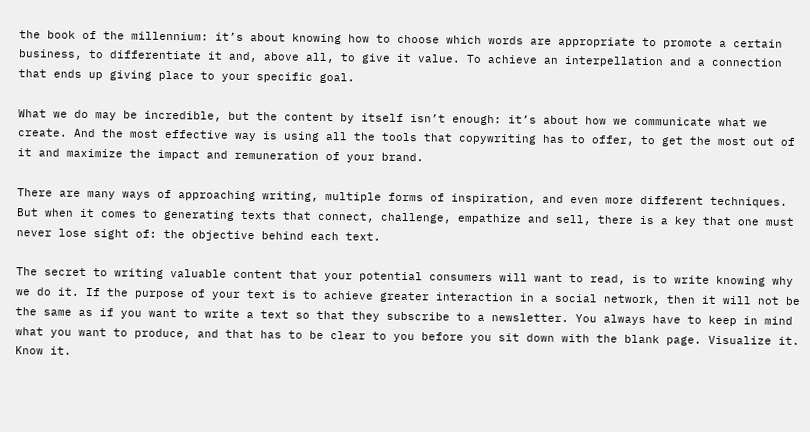the book of the millennium: it’s about knowing how to choose which words are appropriate to promote a certain business, to differentiate it and, above all, to give it value. To achieve an interpellation and a connection that ends up giving place to your specific goal.

What we do may be incredible, but the content by itself isn’t enough: it’s about how we communicate what we create. And the most effective way is using all the tools that copywriting has to offer, to get the most out of it and maximize the impact and remuneration of your brand.

There are many ways of approaching writing, multiple forms of inspiration, and even more different techniques. But when it comes to generating texts that connect, challenge, empathize and sell, there is a key that one must never lose sight of: the objective behind each text.

The secret to writing valuable content that your potential consumers will want to read, is to write knowing why we do it. If the purpose of your text is to achieve greater interaction in a social network, then it will not be the same as if you want to write a text so that they subscribe to a newsletter. You always have to keep in mind what you want to produce, and that has to be clear to you before you sit down with the blank page. Visualize it. Know it.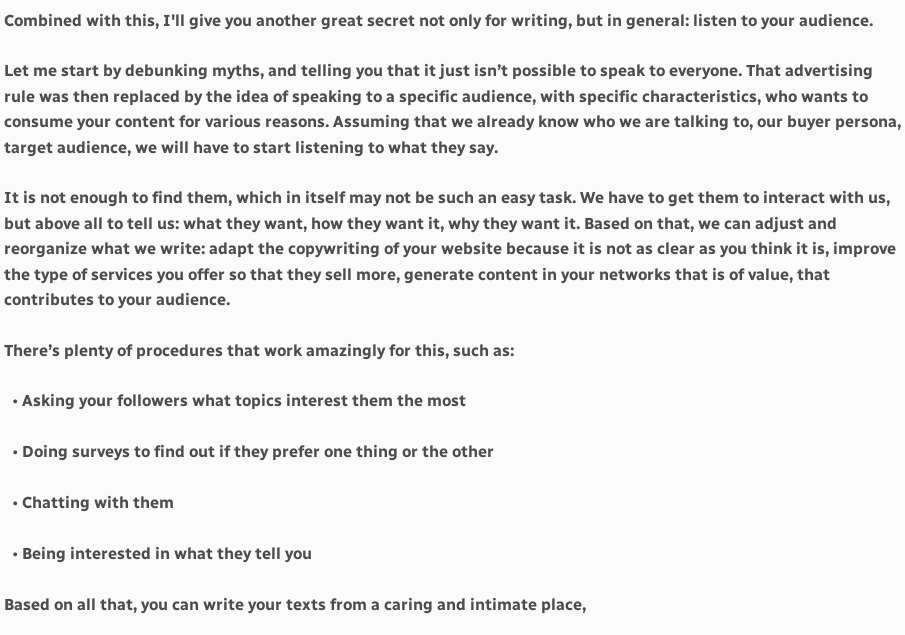Combined with this, I'll give you another great secret not only for writing, but in general: listen to your audience.

Let me start by debunking myths, and telling you that it just isn’t possible to speak to everyone. That advertising rule was then replaced by the idea of speaking to a specific audience, with specific characteristics, who wants to consume your content for various reasons. Assuming that we already know who we are talking to, our buyer persona, target audience, we will have to start listening to what they say.

It is not enough to find them, which in itself may not be such an easy task. We have to get them to interact with us, but above all to tell us: what they want, how they want it, why they want it. Based on that, we can adjust and reorganize what we write: adapt the copywriting of your website because it is not as clear as you think it is, improve the type of services you offer so that they sell more, generate content in your networks that is of value, that contributes to your audience.

There’s plenty of procedures that work amazingly for this, such as:

  • Asking your followers what topics interest them the most

  • Doing surveys to find out if they prefer one thing or the other

  • Chatting with them

  • Being interested in what they tell you

Based on all that, you can write your texts from a caring and intimate place,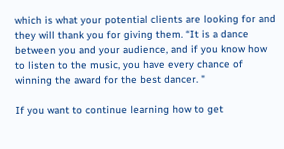which is what your potential clients are looking for and they will thank you for giving them. “It is a dance between you and your audience, and if you know how to listen to the music, you have every chance of winning the award for the best dancer. "

If you want to continue learning how to get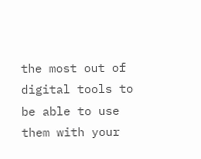the most out of digital tools to be able to use them with your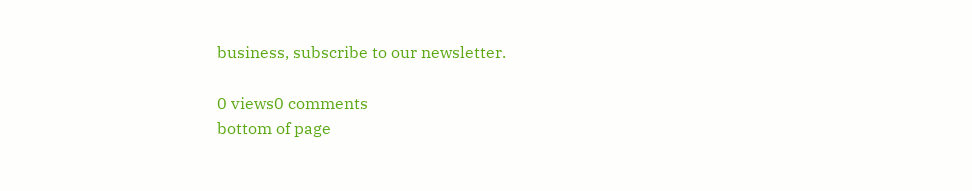business, subscribe to our newsletter.

0 views0 comments
bottom of page